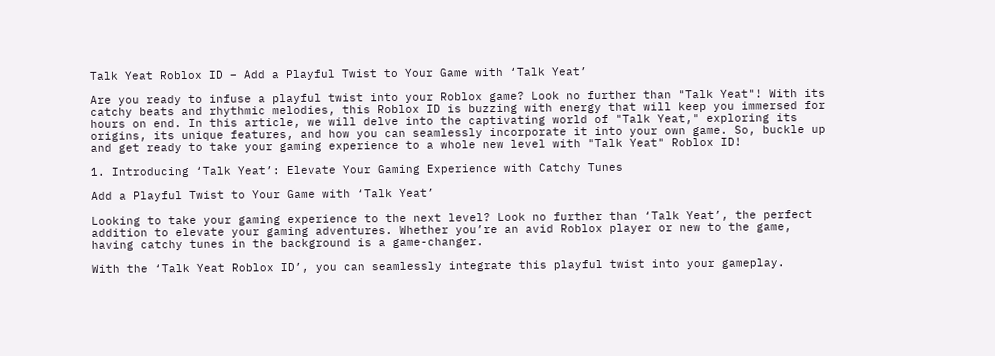Talk Yeat Roblox ID – Add a Playful Twist to Your Game with ‘Talk Yeat’

Are you ready to infuse a playful twist into your Roblox game? Look no further than "Talk Yeat"! With its catchy beats and rhythmic melodies, this Roblox ID is buzzing with energy that will keep you immersed for hours on end. In this article, we will delve into the captivating world of "Talk Yeat," exploring its origins, its unique features, and how you can seamlessly incorporate it into your own game. So, buckle up and get ready to take your gaming experience to a whole new level with "Talk Yeat" Roblox ID!

1. Introducing ‘Talk Yeat’: Elevate Your Gaming Experience with Catchy Tunes

Add a Playful Twist to Your Game with ‘Talk Yeat’

Looking to take your gaming experience to the next level? Look no further than ‘Talk Yeat’, the perfect addition to elevate your gaming adventures. Whether you’re an avid Roblox player or new to the game, having catchy tunes in the background is a game-changer.

With the ‘Talk Yeat Roblox ID’, you can seamlessly integrate this playful twist into your gameplay.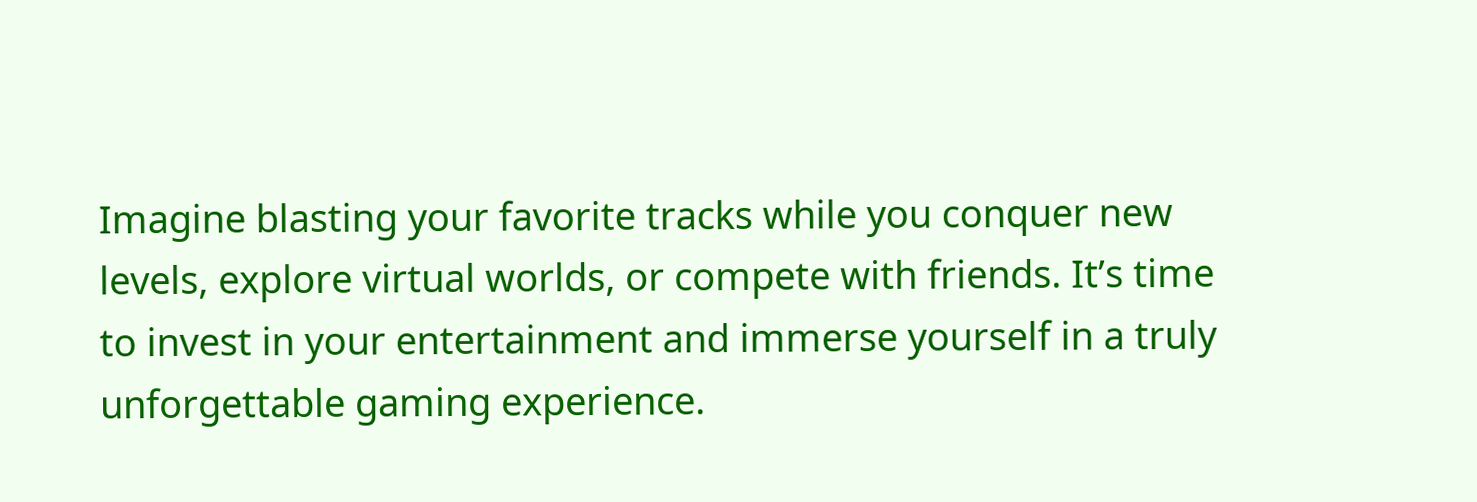Imagine blasting your favorite tracks while you conquer new levels, explore virtual worlds, or compete with friends. It’s time to invest in your entertainment and immerse yourself in a truly unforgettable gaming experience.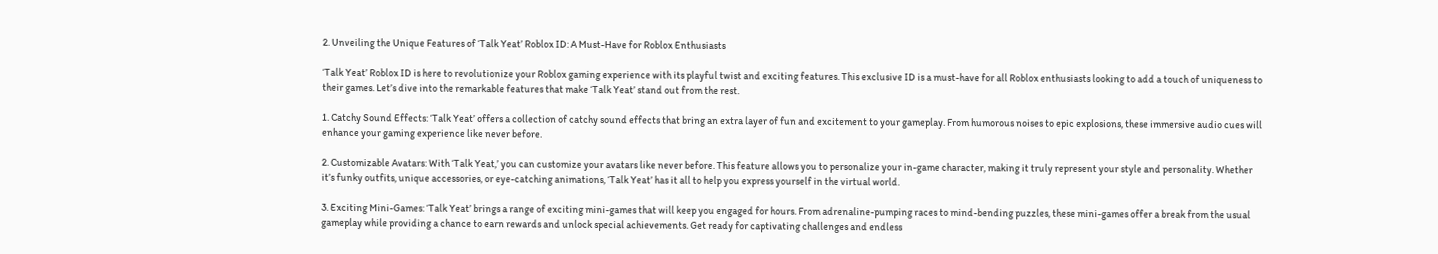2. Unveiling the Unique Features of ‘Talk Yeat’ Roblox ID: A Must-Have for Roblox Enthusiasts

‘Talk Yeat’ Roblox ID is here to revolutionize your Roblox gaming experience with its playful twist and exciting features. This exclusive ID is a must-have for all Roblox enthusiasts looking to add a touch of uniqueness to their games. Let’s dive into the remarkable features that make ‘Talk Yeat’ stand out from the rest.

1. Catchy Sound Effects: ‘Talk Yeat’ offers a collection of catchy sound effects that bring an extra layer of fun and excitement to your gameplay. From humorous noises to epic explosions, these immersive audio cues will enhance your gaming experience like never before.

2. Customizable Avatars: With ‘Talk Yeat,’ you can customize your avatars like never before. This feature allows you to personalize your in-game character, making it truly represent your style and personality. Whether it’s funky outfits, unique accessories, or eye-catching animations, ‘Talk Yeat’ has it all to help you express yourself in the virtual world.

3. Exciting Mini-Games: ‘Talk Yeat’ brings a range of exciting mini-games that will keep you engaged for hours. From adrenaline-pumping races to mind-bending puzzles, these mini-games offer a break from the usual gameplay while providing a chance to earn rewards and unlock special achievements. Get ready for captivating challenges and endless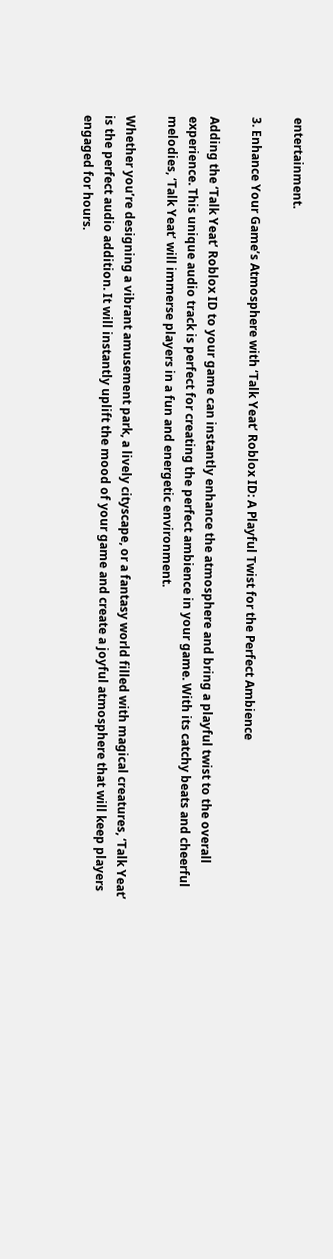entertainment.

3. Enhance Your Game’s Atmosphere with ‘Talk Yeat’ Roblox ID: A Playful Twist for the Perfect Ambience

Adding the ‘Talk Yeat’ Roblox ID to your game can instantly enhance the atmosphere and bring a playful twist to the overall experience. This unique audio track is perfect for creating the perfect ambience in your game. With its catchy beats and cheerful melodies, ‘Talk Yeat’ will immerse players in a fun and energetic environment.

Whether you’re designing a vibrant amusement park, a lively cityscape, or a fantasy world filled with magical creatures, ‘Talk Yeat’ is the perfect audio addition. It will instantly uplift the mood of your game and create a joyful atmosphere that will keep players engaged for hours.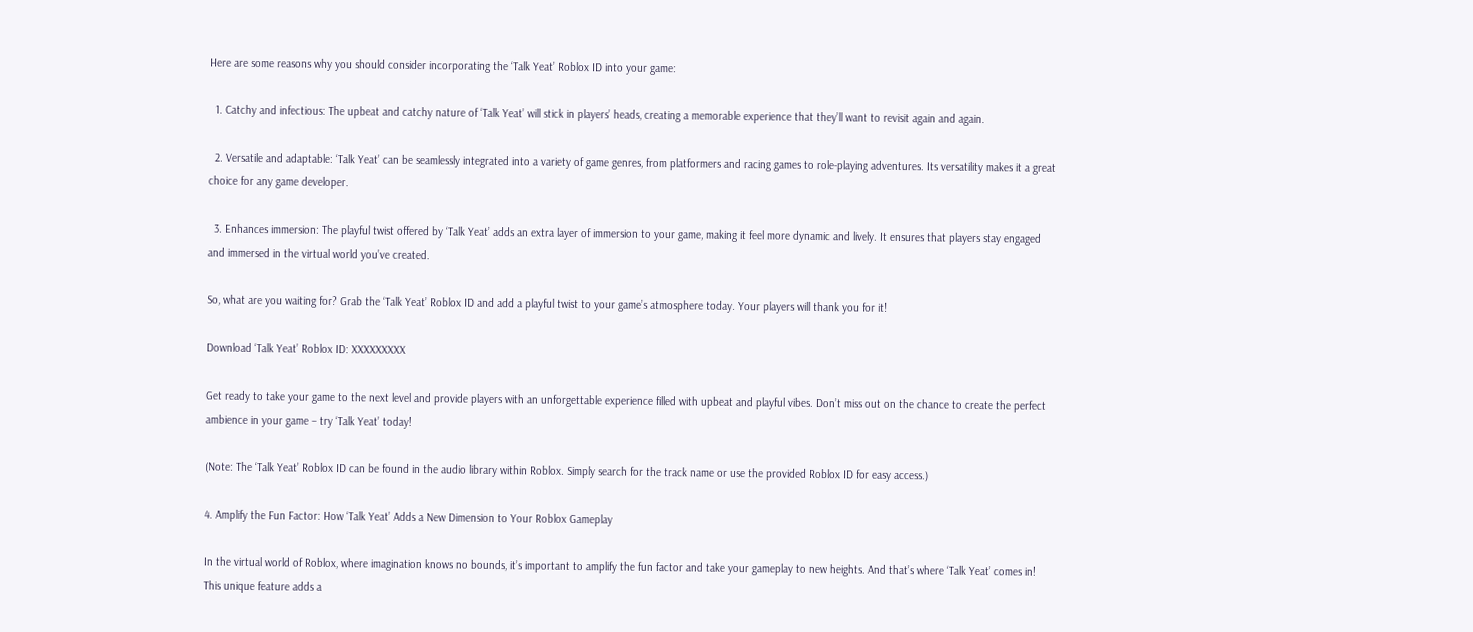Here are some reasons why you should consider incorporating the ‘Talk Yeat’ Roblox ID into your game:

  1. Catchy and infectious: The upbeat and catchy nature of ‘Talk Yeat’ will stick in players’ heads, creating a memorable experience that they’ll want to revisit again and again.

  2. Versatile and adaptable: ‘Talk Yeat’ can be seamlessly integrated into a variety of game genres, from platformers and racing games to role-playing adventures. Its versatility makes it a great choice for any game developer.

  3. Enhances immersion: The playful twist offered by ‘Talk Yeat’ adds an extra layer of immersion to your game, making it feel more dynamic and lively. It ensures that players stay engaged and immersed in the virtual world you’ve created.

So, what are you waiting for? Grab the ‘Talk Yeat’ Roblox ID and add a playful twist to your game’s atmosphere today. Your players will thank you for it!

Download ‘Talk Yeat’ Roblox ID: XXXXXXXXX

Get ready to take your game to the next level and provide players with an unforgettable experience filled with upbeat and playful vibes. Don’t miss out on the chance to create the perfect ambience in your game – try ‘Talk Yeat’ today!

(Note: The ‘Talk Yeat’ Roblox ID can be found in the audio library within Roblox. Simply search for the track name or use the provided Roblox ID for easy access.)

4. Amplify the Fun Factor: How ‘Talk Yeat’ Adds a New Dimension to Your Roblox Gameplay

In the virtual world of Roblox, where imagination knows no bounds, it’s important to amplify the fun factor and take your gameplay to new heights. And that’s where ‘Talk Yeat’ comes in! This unique feature adds a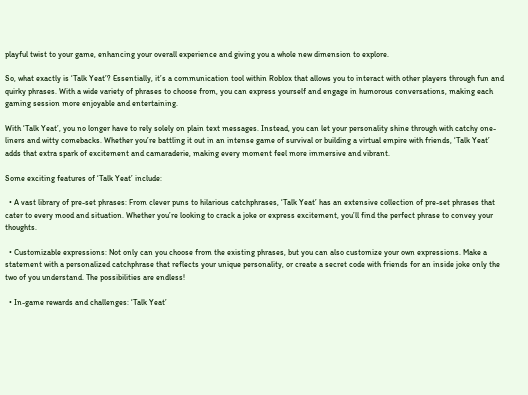playful twist to your game, enhancing your overall experience and giving you a whole new dimension to explore.

So, what exactly is ‘Talk Yeat’? Essentially, it’s a communication tool within Roblox that allows you to interact with other players through fun and quirky phrases. With a wide variety of phrases to choose from, you can express yourself and engage in humorous conversations, making each gaming session more enjoyable and entertaining.

With ‘Talk Yeat’, you no longer have to rely solely on plain text messages. Instead, you can let your personality shine through with catchy one-liners and witty comebacks. Whether you’re battling it out in an intense game of survival or building a virtual empire with friends, ‘Talk Yeat’ adds that extra spark of excitement and camaraderie, making every moment feel more immersive and vibrant.

Some exciting features of ‘Talk Yeat’ include:

  • A vast library of pre-set phrases: From clever puns to hilarious catchphrases, ‘Talk Yeat’ has an extensive collection of pre-set phrases that cater to every mood and situation. Whether you’re looking to crack a joke or express excitement, you’ll find the perfect phrase to convey your thoughts.

  • Customizable expressions: Not only can you choose from the existing phrases, but you can also customize your own expressions. Make a statement with a personalized catchphrase that reflects your unique personality, or create a secret code with friends for an inside joke only the two of you understand. The possibilities are endless!

  • In-game rewards and challenges: ‘Talk Yeat’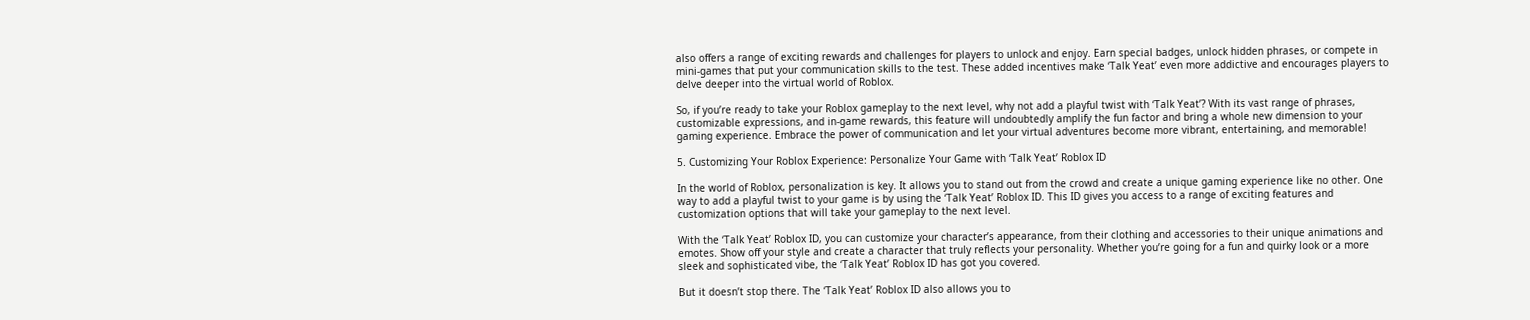also offers a range of exciting rewards and challenges for players to unlock and enjoy. Earn special badges, unlock hidden phrases, or compete in mini-games that put your communication skills to the test. These added incentives make ‘Talk Yeat’ even more addictive and encourages players to delve deeper into the virtual world of Roblox.

So, if you’re ready to take your Roblox gameplay to the next level, why not add a playful twist with ‘Talk Yeat’? With its vast range of phrases, customizable expressions, and in-game rewards, this feature will undoubtedly amplify the fun factor and bring a whole new dimension to your gaming experience. Embrace the power of communication and let your virtual adventures become more vibrant, entertaining, and memorable!

5. Customizing Your Roblox Experience: Personalize Your Game with ‘Talk Yeat’ Roblox ID

In the world of Roblox, personalization is key. It allows you to stand out from the crowd and create a unique gaming experience like no other. One way to add a playful twist to your game is by using the ‘Talk Yeat’ Roblox ID. This ID gives you access to a range of exciting features and customization options that will take your gameplay to the next level.

With the ‘Talk Yeat’ Roblox ID, you can customize your character’s appearance, from their clothing and accessories to their unique animations and emotes. Show off your style and create a character that truly reflects your personality. Whether you’re going for a fun and quirky look or a more sleek and sophisticated vibe, the ‘Talk Yeat’ Roblox ID has got you covered.

But it doesn’t stop there. The ‘Talk Yeat’ Roblox ID also allows you to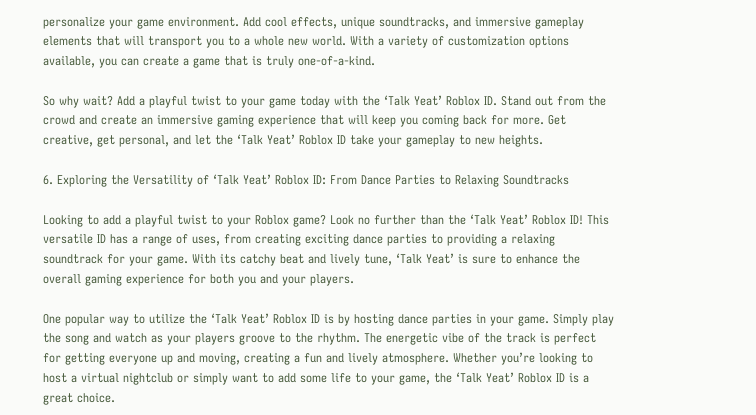personalize your game environment. Add cool effects, unique soundtracks, and immersive gameplay elements that will transport you to a whole new world. With a variety of customization options available, you can create a game that is truly one-of-a-kind.

So why wait? Add a playful twist to your game today with the ‘Talk Yeat’ Roblox ID. Stand out from the crowd and create an immersive gaming experience that will keep you coming back for more. Get creative, get personal, and let the ‘Talk Yeat’ Roblox ID take your gameplay to new heights.

6. Exploring the Versatility of ‘Talk Yeat’ Roblox ID: From Dance Parties to Relaxing Soundtracks

Looking to add a playful twist to your Roblox game? Look no further than the ‘Talk Yeat’ Roblox ID! This versatile ID has a range of uses, from creating exciting dance parties to providing a relaxing soundtrack for your game. With its catchy beat and lively tune, ‘Talk Yeat’ is sure to enhance the overall gaming experience for both you and your players.

One popular way to utilize the ‘Talk Yeat’ Roblox ID is by hosting dance parties in your game. Simply play the song and watch as your players groove to the rhythm. The energetic vibe of the track is perfect for getting everyone up and moving, creating a fun and lively atmosphere. Whether you’re looking to host a virtual nightclub or simply want to add some life to your game, the ‘Talk Yeat’ Roblox ID is a great choice.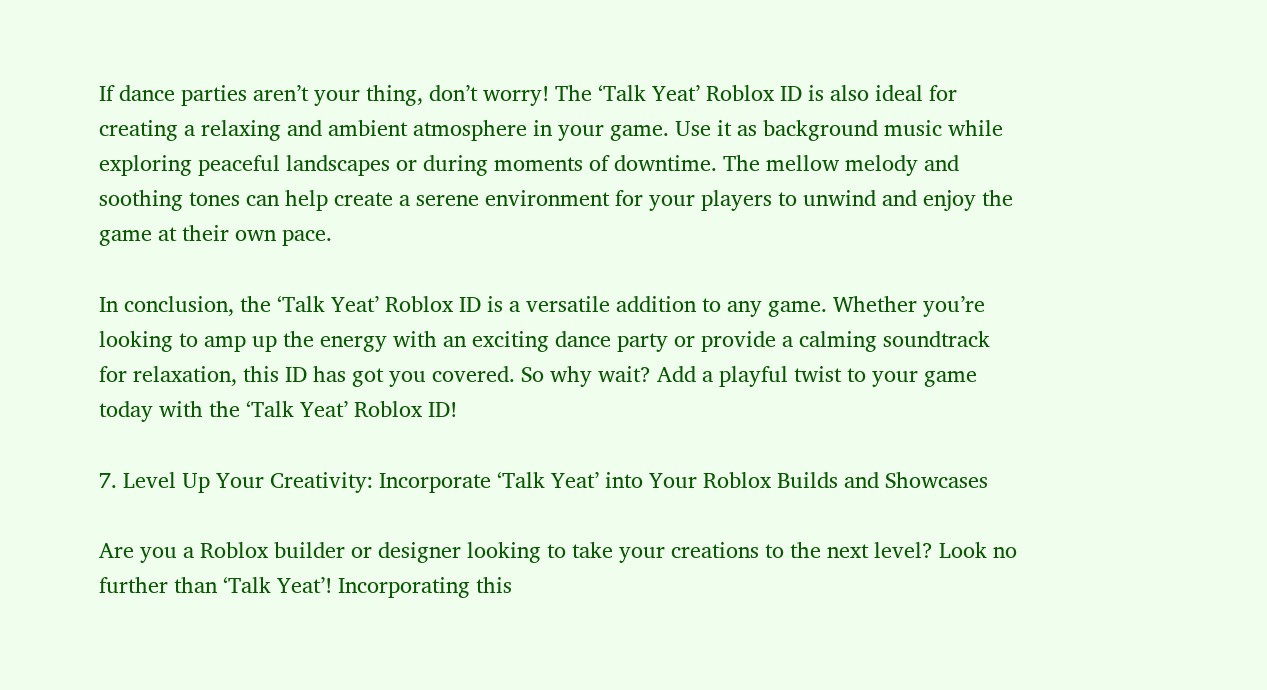If dance parties aren’t your thing, don’t worry! The ‘Talk Yeat’ Roblox ID is also ideal for creating a relaxing and ambient atmosphere in your game. Use it as background music while exploring peaceful landscapes or during moments of downtime. The mellow melody and soothing tones can help create a serene environment for your players to unwind and enjoy the game at their own pace.

In conclusion, the ‘Talk Yeat’ Roblox ID is a versatile addition to any game. Whether you’re looking to amp up the energy with an exciting dance party or provide a calming soundtrack for relaxation, this ID has got you covered. So why wait? Add a playful twist to your game today with the ‘Talk Yeat’ Roblox ID!

7. Level Up Your Creativity: Incorporate ‘Talk Yeat’ into Your Roblox Builds and Showcases

Are you a Roblox builder or designer looking to take your creations to the next level? Look no further than ‘Talk Yeat’! Incorporating this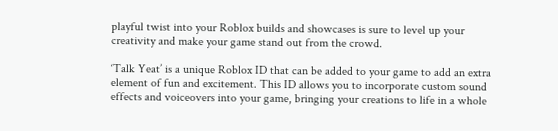playful twist into your Roblox builds and showcases is sure to level up your creativity and make your game stand out from the crowd.

‘Talk Yeat’ is a unique Roblox ID that can be added to your game to add an extra element of fun and excitement. This ID allows you to incorporate custom sound effects and voiceovers into your game, bringing your creations to life in a whole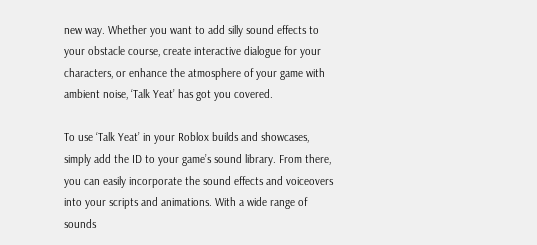new way. Whether you want to add silly sound effects to your obstacle course, create interactive dialogue for your characters, or enhance the atmosphere of your game with ambient noise, ‘Talk Yeat’ has got you covered.

To use ‘Talk Yeat’ in your Roblox builds and showcases, simply add the ID to your game’s sound library. From there, you can easily incorporate the sound effects and voiceovers into your scripts and animations. With a wide range of sounds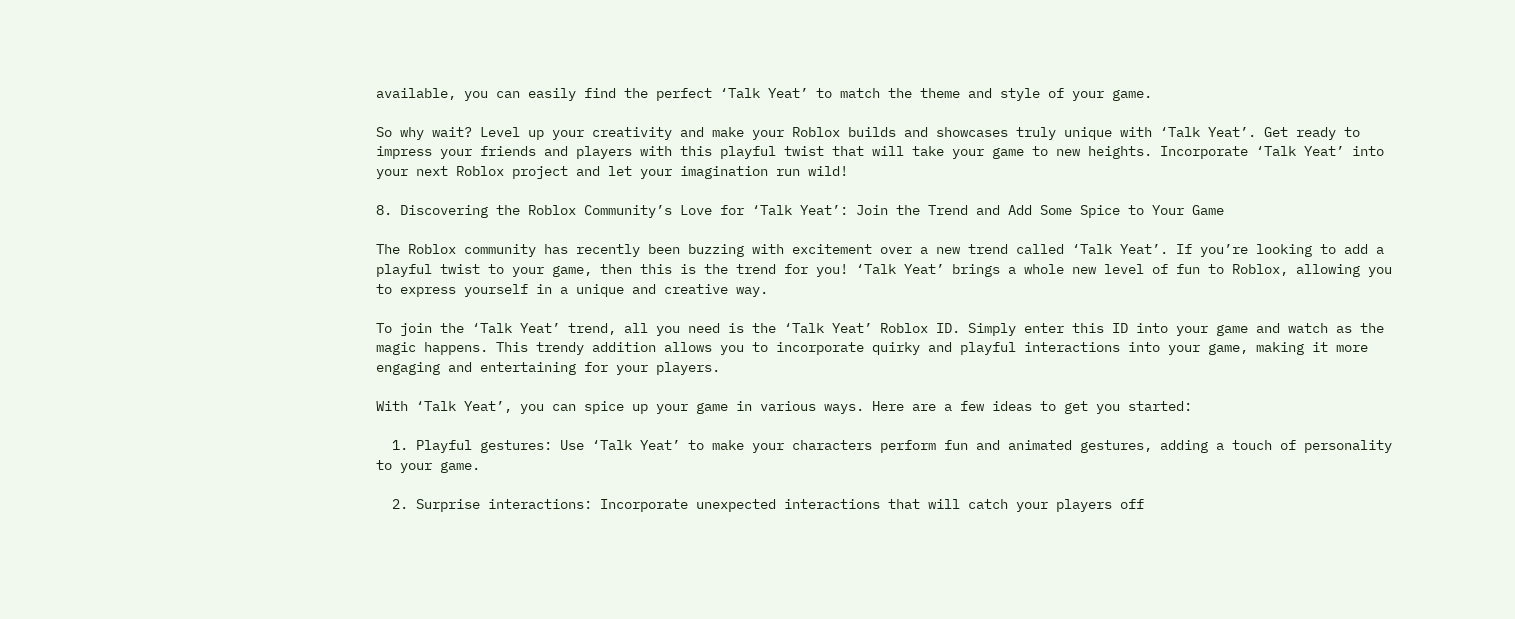available, you can easily find the perfect ‘Talk Yeat’ to match the theme and style of your game.

So why wait? Level up your creativity and make your Roblox builds and showcases truly unique with ‘Talk Yeat’. Get ready to impress your friends and players with this playful twist that will take your game to new heights. Incorporate ‘Talk Yeat’ into your next Roblox project and let your imagination run wild!

8. Discovering the Roblox Community’s Love for ‘Talk Yeat’: Join the Trend and Add Some Spice to Your Game

The Roblox community has recently been buzzing with excitement over a new trend called ‘Talk Yeat’. If you’re looking to add a playful twist to your game, then this is the trend for you! ‘Talk Yeat’ brings a whole new level of fun to Roblox, allowing you to express yourself in a unique and creative way.

To join the ‘Talk Yeat’ trend, all you need is the ‘Talk Yeat’ Roblox ID. Simply enter this ID into your game and watch as the magic happens. This trendy addition allows you to incorporate quirky and playful interactions into your game, making it more engaging and entertaining for your players.

With ‘Talk Yeat’, you can spice up your game in various ways. Here are a few ideas to get you started:

  1. Playful gestures: Use ‘Talk Yeat’ to make your characters perform fun and animated gestures, adding a touch of personality to your game.

  2. Surprise interactions: Incorporate unexpected interactions that will catch your players off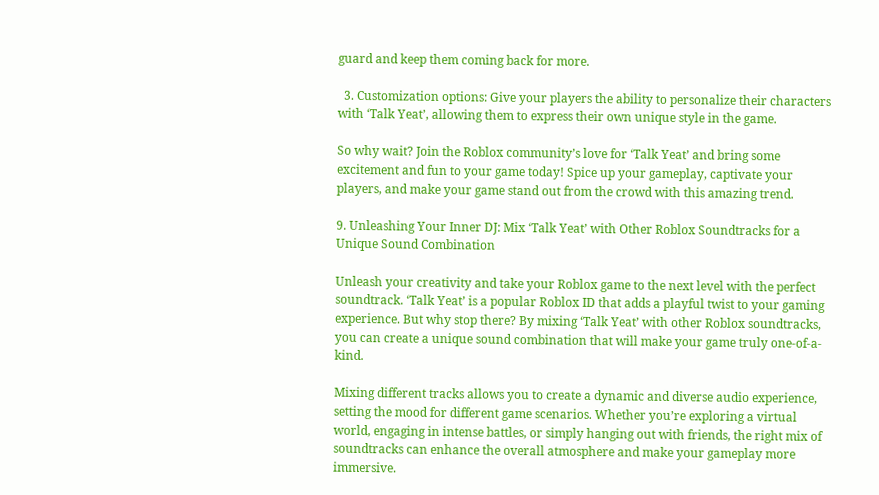guard and keep them coming back for more.

  3. Customization options: Give your players the ability to personalize their characters with ‘Talk Yeat’, allowing them to express their own unique style in the game.

So why wait? Join the Roblox community’s love for ‘Talk Yeat’ and bring some excitement and fun to your game today! Spice up your gameplay, captivate your players, and make your game stand out from the crowd with this amazing trend.

9. Unleashing Your Inner DJ: Mix ‘Talk Yeat’ with Other Roblox Soundtracks for a Unique Sound Combination

Unleash your creativity and take your Roblox game to the next level with the perfect soundtrack. ‘Talk Yeat’ is a popular Roblox ID that adds a playful twist to your gaming experience. But why stop there? By mixing ‘Talk Yeat’ with other Roblox soundtracks, you can create a unique sound combination that will make your game truly one-of-a-kind.

Mixing different tracks allows you to create a dynamic and diverse audio experience, setting the mood for different game scenarios. Whether you’re exploring a virtual world, engaging in intense battles, or simply hanging out with friends, the right mix of soundtracks can enhance the overall atmosphere and make your gameplay more immersive.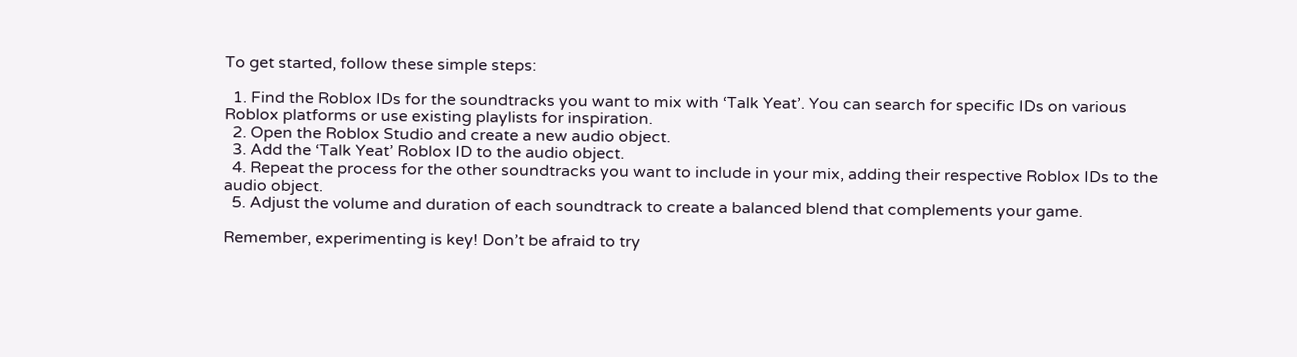To get started, follow these simple steps:

  1. Find the Roblox IDs for the soundtracks you want to mix with ‘Talk Yeat’. You can search for specific IDs on various Roblox platforms or use existing playlists for inspiration.
  2. Open the Roblox Studio and create a new audio object.
  3. Add the ‘Talk Yeat’ Roblox ID to the audio object.
  4. Repeat the process for the other soundtracks you want to include in your mix, adding their respective Roblox IDs to the audio object.
  5. Adjust the volume and duration of each soundtrack to create a balanced blend that complements your game.

Remember, experimenting is key! Don’t be afraid to try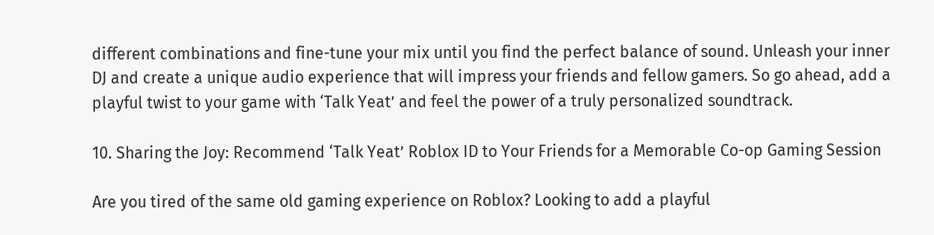different combinations and fine-tune your mix until you find the perfect balance of sound. Unleash your inner DJ and create a unique audio experience that will impress your friends and fellow gamers. So go ahead, add a playful twist to your game with ‘Talk Yeat’ and feel the power of a truly personalized soundtrack.

10. Sharing the Joy: Recommend ‘Talk Yeat’ Roblox ID to Your Friends for a Memorable Co-op Gaming Session

Are you tired of the same old gaming experience on Roblox? Looking to add a playful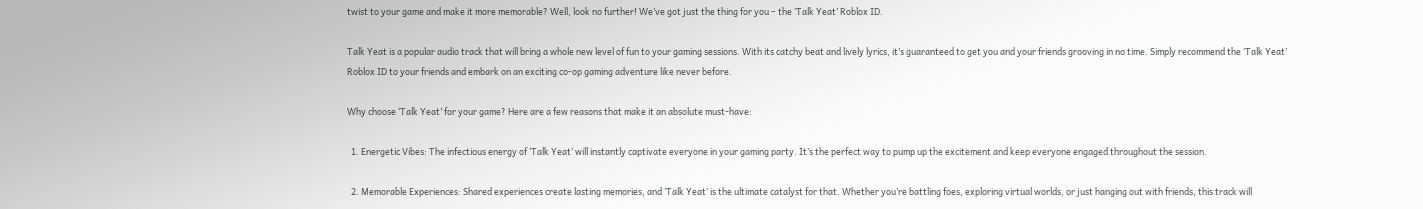twist to your game and make it more memorable? Well, look no further! We’ve got just the thing for you – the ‘Talk Yeat’ Roblox ID.

Talk Yeat is a popular audio track that will bring a whole new level of fun to your gaming sessions. With its catchy beat and lively lyrics, it’s guaranteed to get you and your friends grooving in no time. Simply recommend the ‘Talk Yeat’ Roblox ID to your friends and embark on an exciting co-op gaming adventure like never before.

Why choose ‘Talk Yeat’ for your game? Here are a few reasons that make it an absolute must-have:

  1. Energetic Vibes: The infectious energy of ‘Talk Yeat’ will instantly captivate everyone in your gaming party. It’s the perfect way to pump up the excitement and keep everyone engaged throughout the session.

  2. Memorable Experiences: Shared experiences create lasting memories, and ‘Talk Yeat’ is the ultimate catalyst for that. Whether you’re battling foes, exploring virtual worlds, or just hanging out with friends, this track will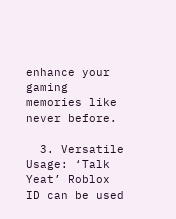enhance your gaming memories like never before.

  3. Versatile Usage: ‘Talk Yeat’ Roblox ID can be used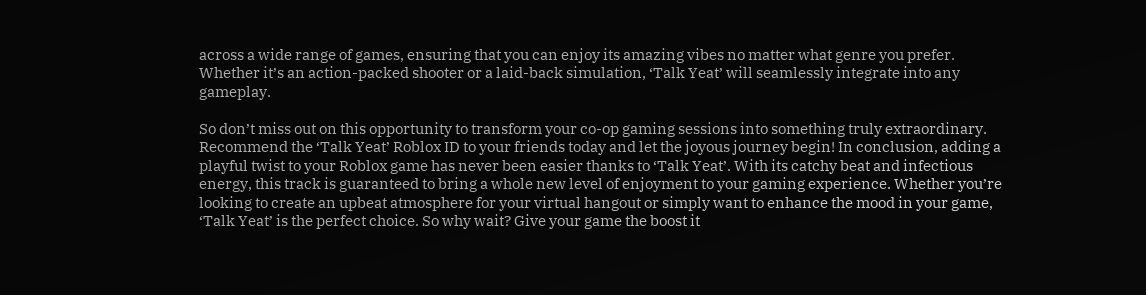across a wide range of games, ensuring that you can enjoy its amazing vibes no matter what genre you prefer. Whether it’s an action-packed shooter or a laid-back simulation, ‘Talk Yeat’ will seamlessly integrate into any gameplay.

So don’t miss out on this opportunity to transform your co-op gaming sessions into something truly extraordinary. Recommend the ‘Talk Yeat’ Roblox ID to your friends today and let the joyous journey begin! In conclusion, adding a playful twist to your Roblox game has never been easier thanks to ‘Talk Yeat’. With its catchy beat and infectious energy, this track is guaranteed to bring a whole new level of enjoyment to your gaming experience. Whether you’re looking to create an upbeat atmosphere for your virtual hangout or simply want to enhance the mood in your game, ‘Talk Yeat’ is the perfect choice. So why wait? Give your game the boost it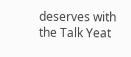deserves with the Talk Yeat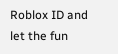Roblox ID and let the fun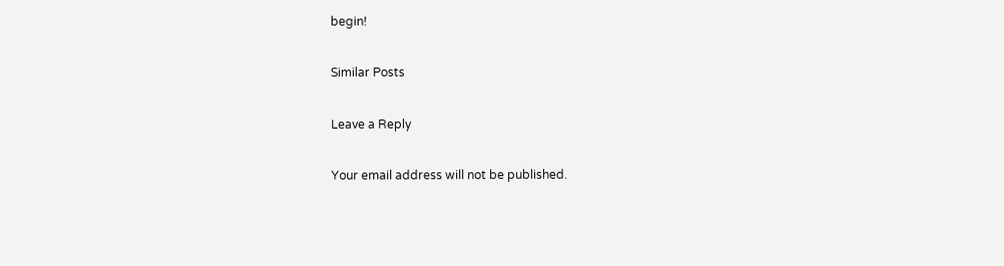begin!

Similar Posts

Leave a Reply

Your email address will not be published.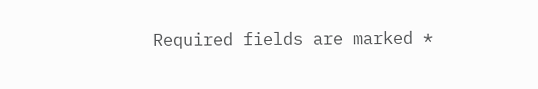Required fields are marked *